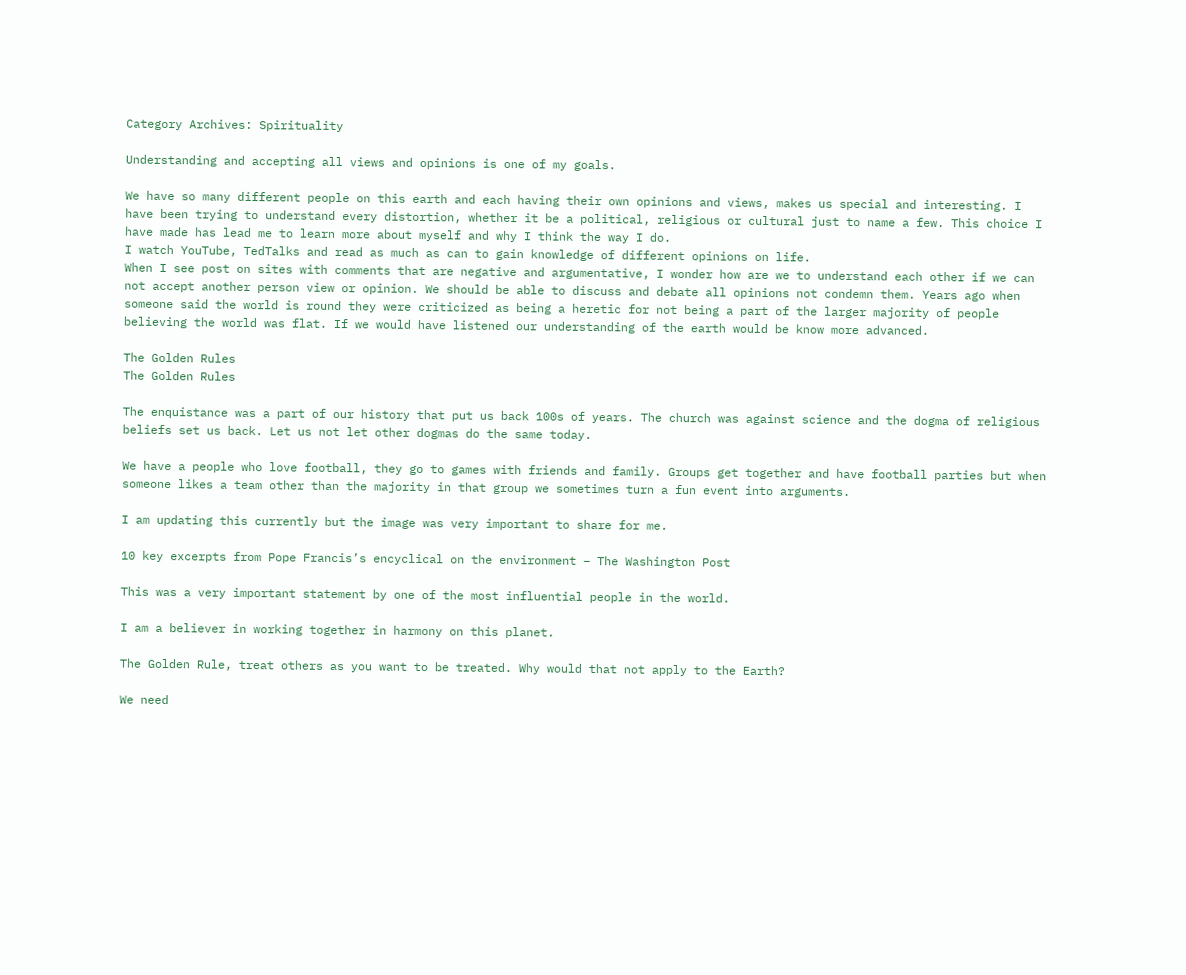Category Archives: Spirituality

Understanding and accepting all views and opinions is one of my goals.

We have so many different people on this earth and each having their own opinions and views, makes us special and interesting. I have been trying to understand every distortion, whether it be a political, religious or cultural just to name a few. This choice I have made has lead me to learn more about myself and why I think the way I do.
I watch YouTube, TedTalks and read as much as can to gain knowledge of different opinions on life.
When I see post on sites with comments that are negative and argumentative, I wonder how are we to understand each other if we can not accept another person view or opinion. We should be able to discuss and debate all opinions not condemn them. Years ago when someone said the world is round they were criticized as being a heretic for not being a part of the larger majority of people believing the world was flat. If we would have listened our understanding of the earth would be know more advanced.

The Golden Rules
The Golden Rules

The enquistance was a part of our history that put us back 100s of years. The church was against science and the dogma of religious beliefs set us back. Let us not let other dogmas do the same today.

We have a people who love football, they go to games with friends and family. Groups get together and have football parties but when someone likes a team other than the majority in that group we sometimes turn a fun event into arguments.

I am updating this currently but the image was very important to share for me.

10 key excerpts from Pope Francis’s encyclical on the environment – The Washington Post

This was a very important statement by one of the most influential people in the world.

I am a believer in working together in harmony on this planet.

The Golden Rule, treat others as you want to be treated. Why would that not apply to the Earth?

We need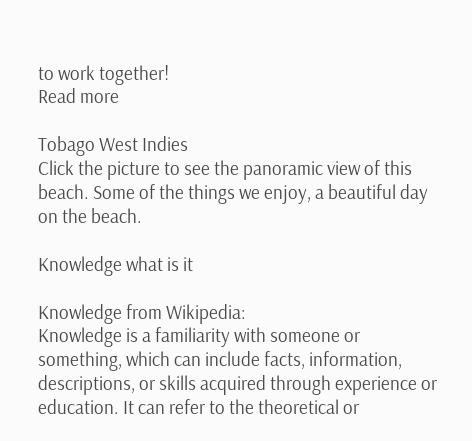to work together!
Read more

Tobago West Indies
Click the picture to see the panoramic view of this beach. Some of the things we enjoy, a beautiful day on the beach.

Knowledge what is it

Knowledge from Wikipedia:
Knowledge is a familiarity with someone or something, which can include facts, information, descriptions, or skills acquired through experience or education. It can refer to the theoretical or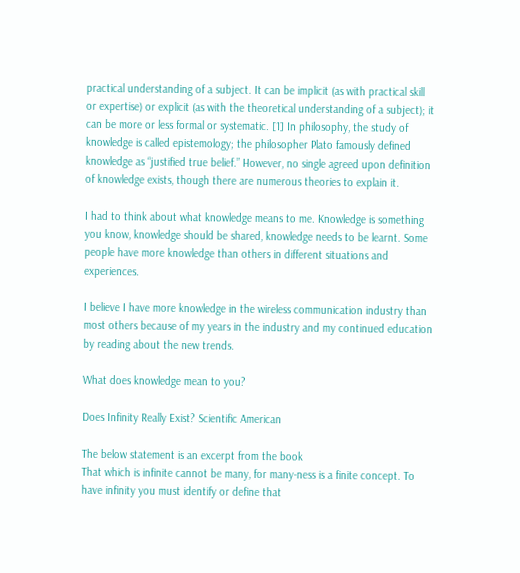practical understanding of a subject. It can be implicit (as with practical skill or expertise) or explicit (as with the theoretical understanding of a subject); it can be more or less formal or systematic. [1] In philosophy, the study of knowledge is called epistemology; the philosopher Plato famously defined knowledge as “justified true belief.” However, no single agreed upon definition of knowledge exists, though there are numerous theories to explain it.

I had to think about what knowledge means to me. Knowledge is something you know, knowledge should be shared, knowledge needs to be learnt. Some people have more knowledge than others in different situations and experiences.

I believe I have more knowledge in the wireless communication industry than most others because of my years in the industry and my continued education by reading about the new trends.

What does knowledge mean to you?

Does Infinity Really Exist? Scientific American

The below statement is an excerpt from the book
That which is infinite cannot be many, for many-ness is a finite concept. To have infinity you must identify or define that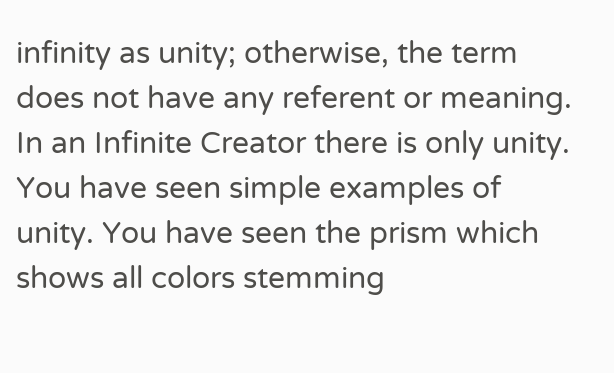infinity as unity; otherwise, the term does not have any referent or meaning. In an Infinite Creator there is only unity. You have seen simple examples of unity. You have seen the prism which shows all colors stemming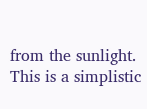from the sunlight. This is a simplistic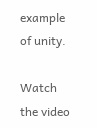example of unity.

Watch the video